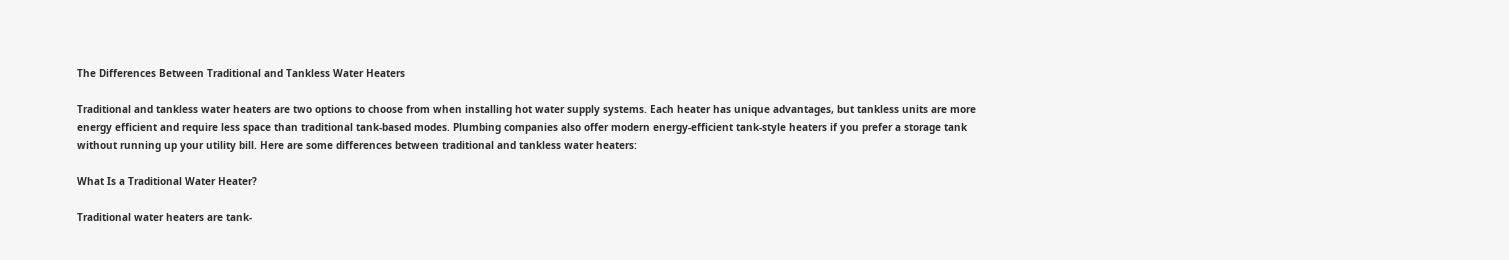The Differences Between Traditional and Tankless Water Heaters

Traditional and tankless water heaters are two options to choose from when installing hot water supply systems. Each heater has unique advantages, but tankless units are more energy efficient and require less space than traditional tank-based modes. Plumbing companies also offer modern energy-efficient tank-style heaters if you prefer a storage tank without running up your utility bill. Here are some differences between traditional and tankless water heaters:

What Is a Traditional Water Heater?

Traditional water heaters are tank-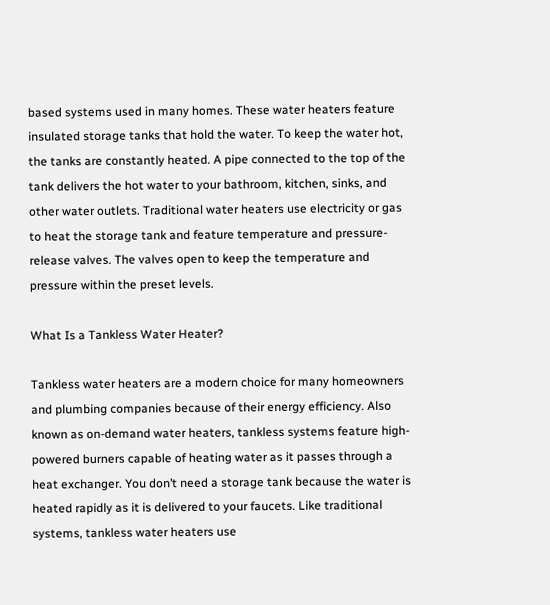based systems used in many homes. These water heaters feature insulated storage tanks that hold the water. To keep the water hot, the tanks are constantly heated. A pipe connected to the top of the tank delivers the hot water to your bathroom, kitchen, sinks, and other water outlets. Traditional water heaters use electricity or gas to heat the storage tank and feature temperature and pressure-release valves. The valves open to keep the temperature and pressure within the preset levels.

What Is a Tankless Water Heater?

Tankless water heaters are a modern choice for many homeowners and plumbing companies because of their energy efficiency. Also known as on-demand water heaters, tankless systems feature high-powered burners capable of heating water as it passes through a heat exchanger. You don’t need a storage tank because the water is heated rapidly as it is delivered to your faucets. Like traditional systems, tankless water heaters use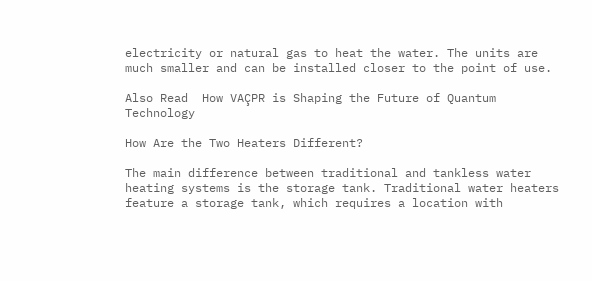electricity or natural gas to heat the water. The units are much smaller and can be installed closer to the point of use.

Also Read  How VAÇPR is Shaping the Future of Quantum Technology

How Are the Two Heaters Different?

The main difference between traditional and tankless water heating systems is the storage tank. Traditional water heaters feature a storage tank, which requires a location with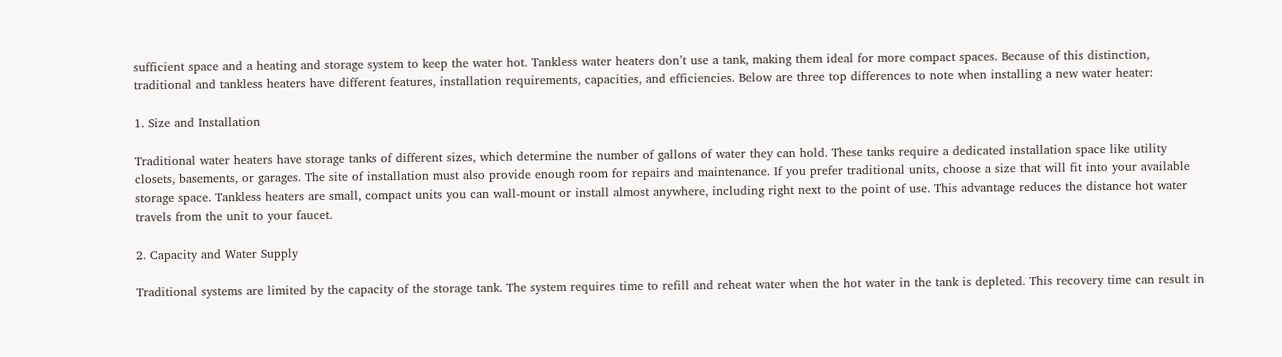sufficient space and a heating and storage system to keep the water hot. Tankless water heaters don’t use a tank, making them ideal for more compact spaces. Because of this distinction, traditional and tankless heaters have different features, installation requirements, capacities, and efficiencies. Below are three top differences to note when installing a new water heater:

1. Size and Installation

Traditional water heaters have storage tanks of different sizes, which determine the number of gallons of water they can hold. These tanks require a dedicated installation space like utility closets, basements, or garages. The site of installation must also provide enough room for repairs and maintenance. If you prefer traditional units, choose a size that will fit into your available storage space. Tankless heaters are small, compact units you can wall-mount or install almost anywhere, including right next to the point of use. This advantage reduces the distance hot water travels from the unit to your faucet.

2. Capacity and Water Supply

Traditional systems are limited by the capacity of the storage tank. The system requires time to refill and reheat water when the hot water in the tank is depleted. This recovery time can result in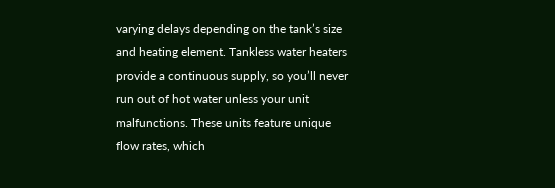varying delays depending on the tank’s size and heating element. Tankless water heaters provide a continuous supply, so you’ll never run out of hot water unless your unit malfunctions. These units feature unique flow rates, which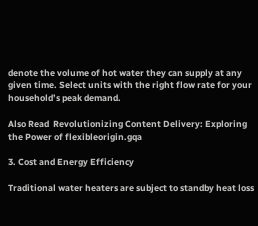denote the volume of hot water they can supply at any given time. Select units with the right flow rate for your household’s peak demand.

Also Read  Revolutionizing Content Delivery: Exploring the Power of flexibleorigin.gqa

3. Cost and Energy Efficiency

Traditional water heaters are subject to standby heat loss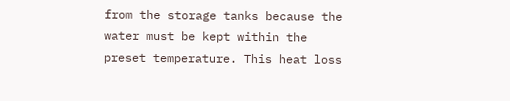from the storage tanks because the water must be kept within the preset temperature. This heat loss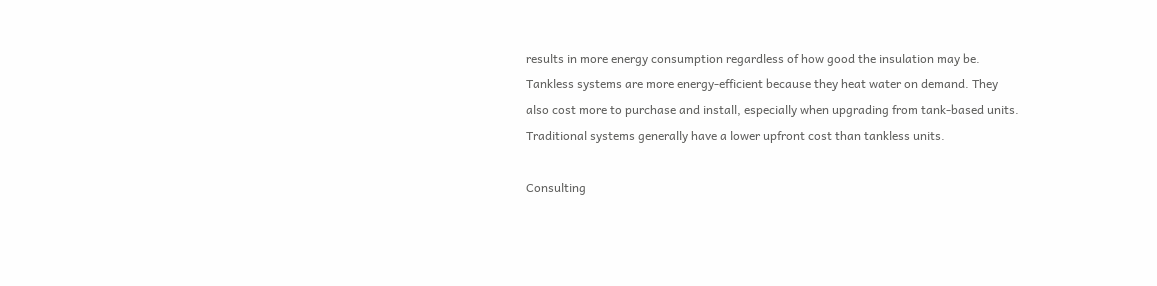results in more energy consumption regardless of how good the insulation may be. Tankless systems are more energy-efficient because they heat water on demand. They also cost more to purchase and install, especially when upgrading from tank-based units. Traditional systems generally have a lower upfront cost than tankless units.

Consulting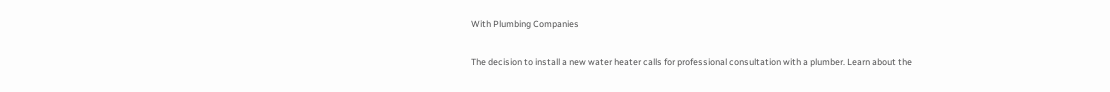With Plumbing Companies

The decision to install a new water heater calls for professional consultation with a plumber. Learn about the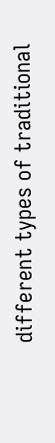different types of traditional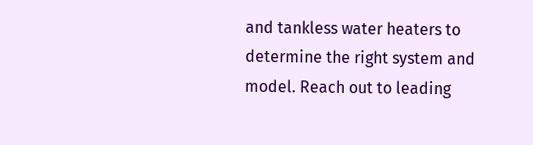and tankless water heaters to determine the right system and model. Reach out to leading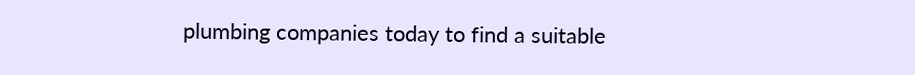plumbing companies today to find a suitable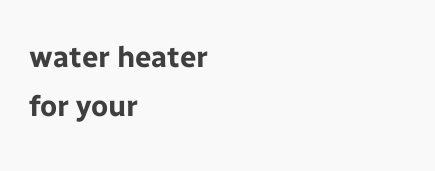water heater for your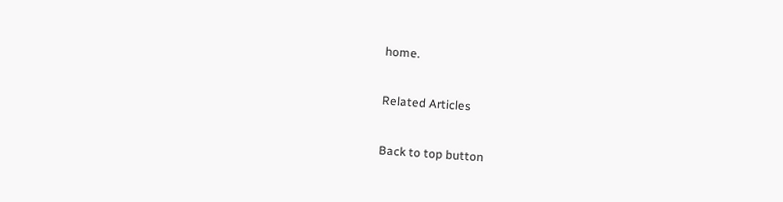home.

Related Articles

Back to top button